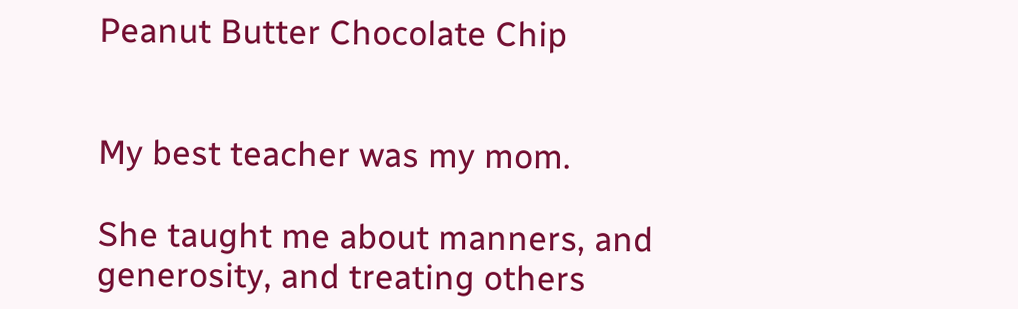Peanut Butter Chocolate Chip


My best teacher was my mom.

She taught me about manners, and generosity, and treating others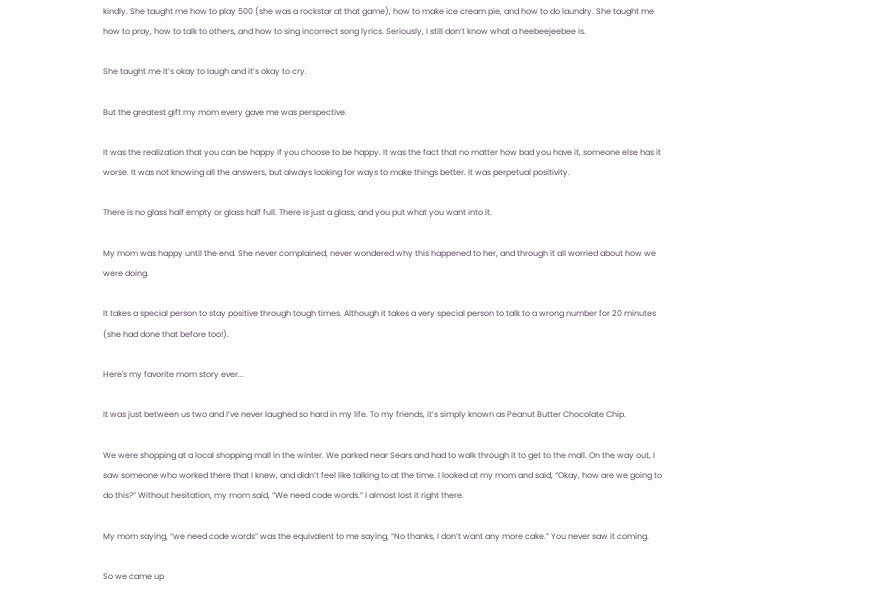kindly. She taught me how to play 500 (she was a rockstar at that game), how to make ice cream pie, and how to do laundry. She taught me how to pray, how to talk to others, and how to sing incorrect song lyrics. Seriously, I still don’t know what a heebeejeebee is.

She taught me it’s okay to laugh and it’s okay to cry.

But the greatest gift my mom every gave me was perspective.

It was the realization that you can be happy if you choose to be happy. It was the fact that no matter how bad you have it, someone else has it worse. It was not knowing all the answers, but always looking for ways to make things better. It was perpetual positivity.

There is no glass half empty or glass half full. There is just a glass, and you put what you want into it.

My mom was happy until the end. She never complained, never wondered why this happened to her, and through it all worried about how we were doing.

It takes a special person to stay positive through tough times. Although it takes a very special person to talk to a wrong number for 20 minutes (she had done that before too!).

Here's my favorite mom story ever...

It was just between us two and I’ve never laughed so hard in my life. To my friends, it’s simply known as Peanut Butter Chocolate Chip.

We were shopping at a local shopping mall in the winter. We parked near Sears and had to walk through it to get to the mall. On the way out, I saw someone who worked there that I knew, and didn’t feel like talking to at the time. I looked at my mom and said, “Okay, how are we going to do this?” Without hesitation, my mom said, “We need code words.” I almost lost it right there.

My mom saying, “we need code words” was the equivalent to me saying, “No thanks, I don’t want any more cake.” You never saw it coming.

So we came up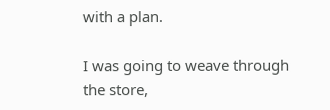with a plan.

I was going to weave through the store,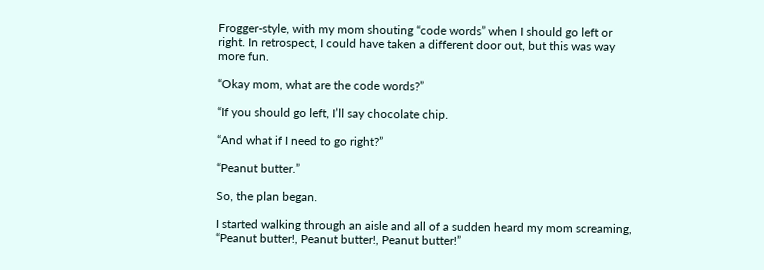Frogger-style, with my mom shouting “code words” when I should go left or right. In retrospect, I could have taken a different door out, but this was way more fun.

“Okay mom, what are the code words?”

“If you should go left, I’ll say chocolate chip.

“And what if I need to go right?”

“Peanut butter.”

So, the plan began.

I started walking through an aisle and all of a sudden heard my mom screaming, “Peanut butter!, Peanut butter!, Peanut butter!”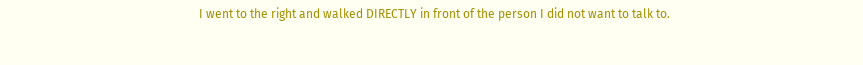I went to the right and walked DIRECTLY in front of the person I did not want to talk to.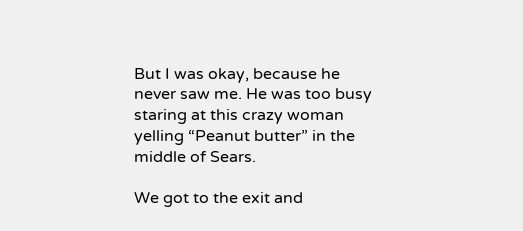But I was okay, because he never saw me. He was too busy staring at this crazy woman yelling “Peanut butter” in the middle of Sears.

We got to the exit and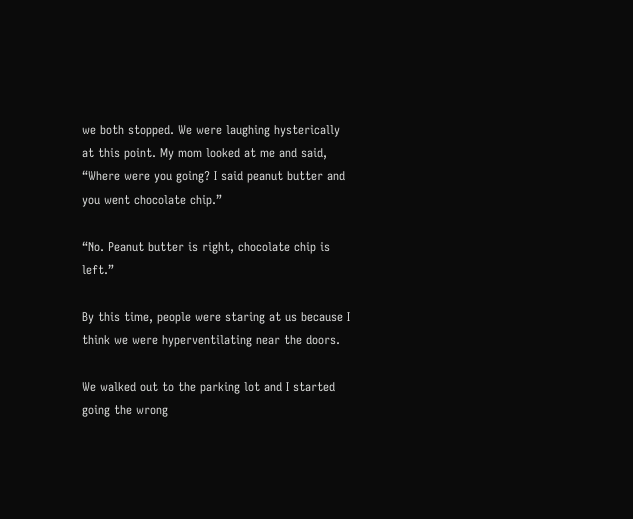we both stopped. We were laughing hysterically at this point. My mom looked at me and said, “Where were you going? I said peanut butter and you went chocolate chip.”

“No. Peanut butter is right, chocolate chip is left.”

By this time, people were staring at us because I think we were hyperventilating near the doors.

We walked out to the parking lot and I started going the wrong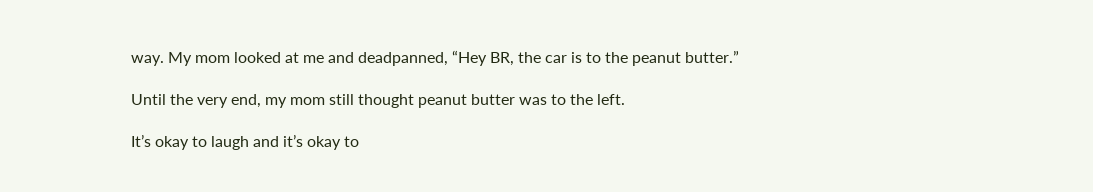way. My mom looked at me and deadpanned, “Hey BR, the car is to the peanut butter.”

Until the very end, my mom still thought peanut butter was to the left.

It’s okay to laugh and it’s okay to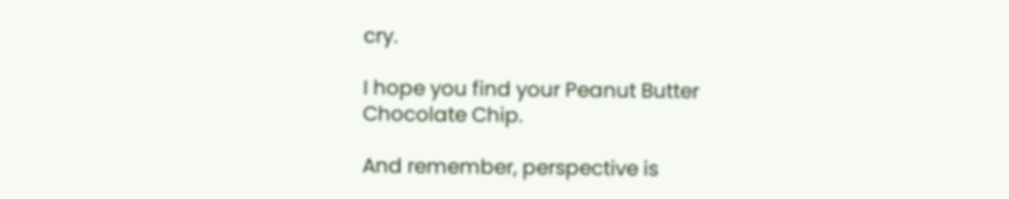cry.

I hope you find your Peanut Butter Chocolate Chip.

And remember, perspective is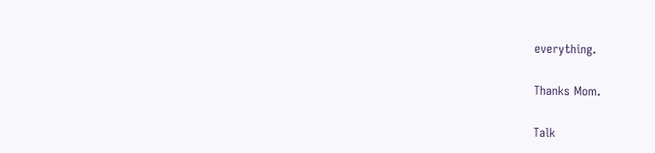everything.

Thanks Mom.

Talk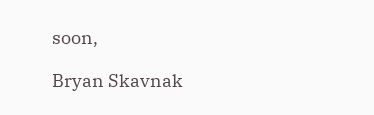soon,

Bryan Skavnak